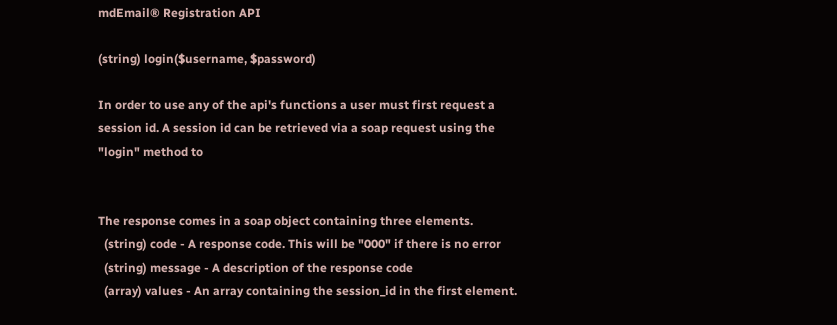mdEmail® Registration API

(string) login($username, $password)

In order to use any of the api's functions a user must first request a session id. A session id can be retrieved via a soap request using the "login" method to


The response comes in a soap object containing three elements.
  (string) code - A response code. This will be "000" if there is no error
  (string) message - A description of the response code
  (array) values - An array containing the session_id in the first element.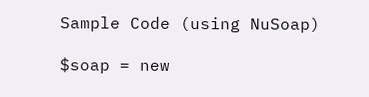Sample Code (using NuSoap)

$soap = new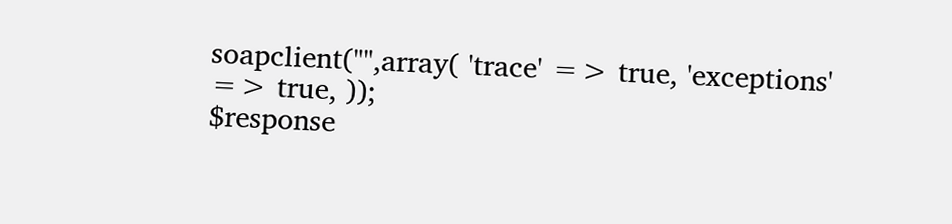soapclient("",array( 'trace' => true, 'exceptions' => true, ));
$response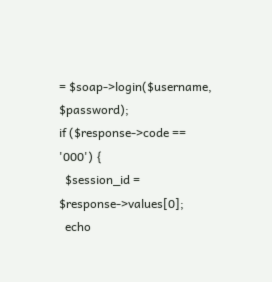= $soap->login($username, $password);
if ($response->code == '000') {
  $session_id = $response->values[0];
  echo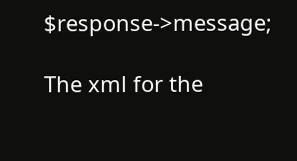$response->message;

The xml for the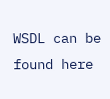WSDL can be found here